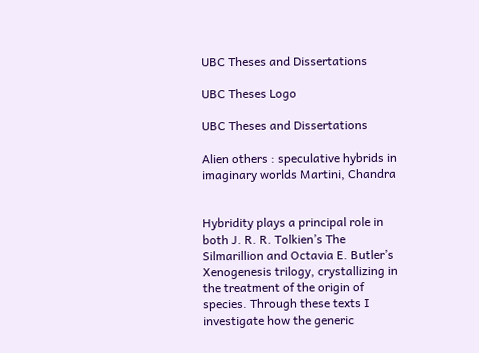UBC Theses and Dissertations

UBC Theses Logo

UBC Theses and Dissertations

Alien others : speculative hybrids in imaginary worlds Martini, Chandra


Hybridity plays a principal role in both J. R. R. Tolkien’s The Silmarillion and Octavia E. Butler’s Xenogenesis trilogy, crystallizing in the treatment of the origin of species. Through these texts I investigate how the generic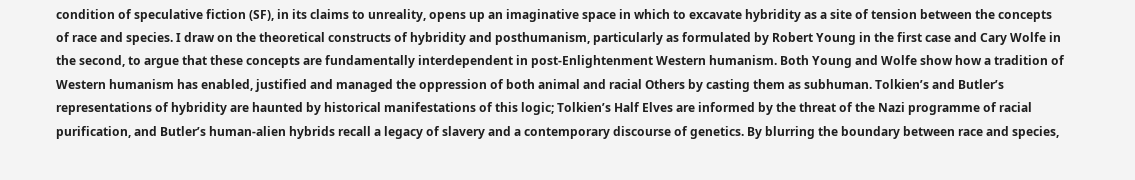condition of speculative fiction (SF), in its claims to unreality, opens up an imaginative space in which to excavate hybridity as a site of tension between the concepts of race and species. I draw on the theoretical constructs of hybridity and posthumanism, particularly as formulated by Robert Young in the first case and Cary Wolfe in the second, to argue that these concepts are fundamentally interdependent in post-Enlightenment Western humanism. Both Young and Wolfe show how a tradition of Western humanism has enabled, justified and managed the oppression of both animal and racial Others by casting them as subhuman. Tolkien’s and Butler’s representations of hybridity are haunted by historical manifestations of this logic; Tolkien’s Half Elves are informed by the threat of the Nazi programme of racial purification, and Butler’s human-alien hybrids recall a legacy of slavery and a contemporary discourse of genetics. By blurring the boundary between race and species,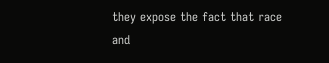they expose the fact that race and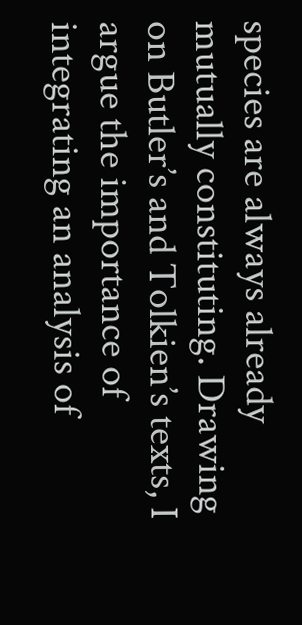species are always already mutually constituting. Drawing on Butler’s and Tolkien’s texts, I argue the importance of integrating an analysis of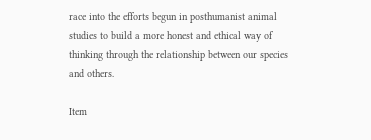race into the efforts begun in posthumanist animal studies to build a more honest and ethical way of thinking through the relationship between our species and others.

Item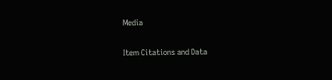Media

Item Citations and Data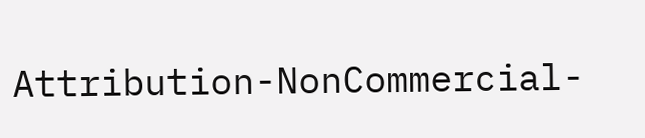Attribution-NonCommercial-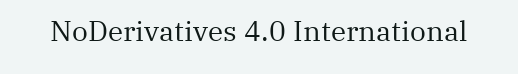NoDerivatives 4.0 International